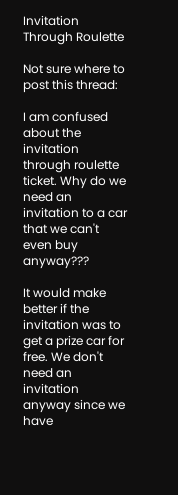Invitation Through Roulette

Not sure where to post this thread:

I am confused about the invitation through roulette ticket. Why do we need an invitation to a car that we can't even buy anyway???

It would make better if the invitation was to get a prize car for free. We don't need an invitation anyway since we have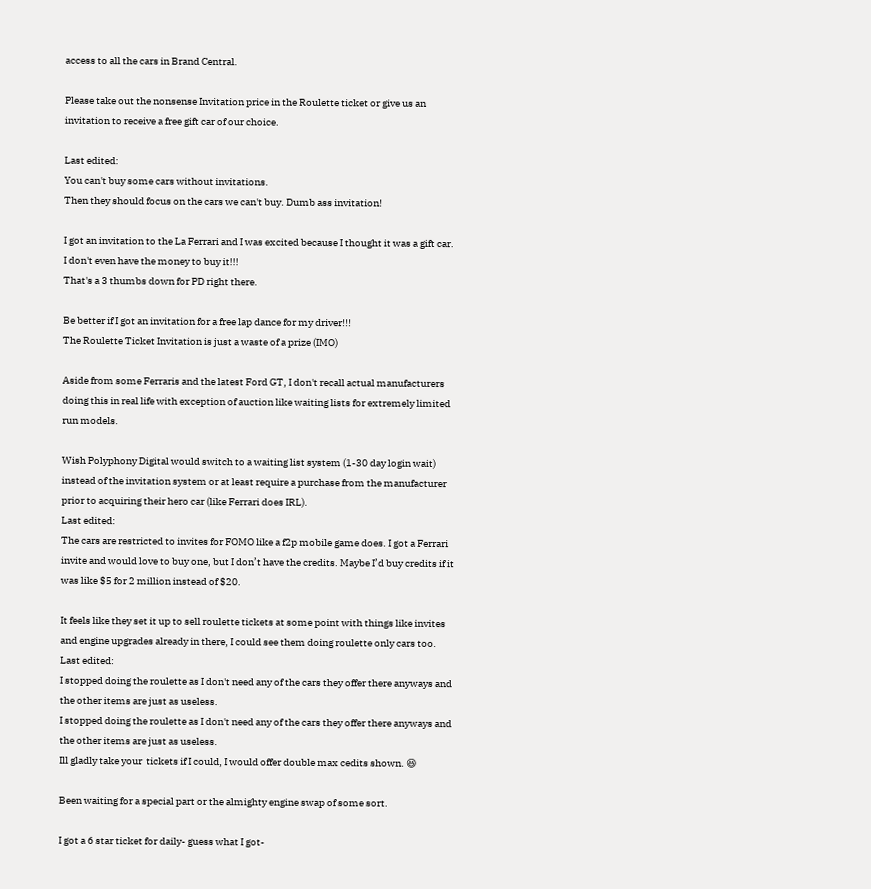access to all the cars in Brand Central.

Please take out the nonsense Invitation price in the Roulette ticket or give us an invitation to receive a free gift car of our choice.

Last edited:
You can't buy some cars without invitations.
Then they should focus on the cars we can't buy. Dumb ass invitation!

I got an invitation to the La Ferrari and I was excited because I thought it was a gift car. I don't even have the money to buy it!!!
That's a 3 thumbs down for PD right there.

Be better if I got an invitation for a free lap dance for my driver!!!
The Roulette Ticket Invitation is just a waste of a prize (IMO)

Aside from some Ferraris and the latest Ford GT, I don't recall actual manufacturers doing this in real life with exception of auction like waiting lists for extremely limited run models.

Wish Polyphony Digital would switch to a waiting list system (1-30 day login wait) instead of the invitation system or at least require a purchase from the manufacturer prior to acquiring their hero car (like Ferrari does IRL).
Last edited:
The cars are restricted to invites for FOMO like a f2p mobile game does. I got a Ferrari invite and would love to buy one, but I don’t have the credits. Maybe I’d buy credits if it was like $5 for 2 million instead of $20.

It feels like they set it up to sell roulette tickets at some point with things like invites and engine upgrades already in there, I could see them doing roulette only cars too.
Last edited:
I stopped doing the roulette as I don't need any of the cars they offer there anyways and the other items are just as useless.
I stopped doing the roulette as I don't need any of the cars they offer there anyways and the other items are just as useless.
Ill gladly take your  tickets if I could, I would offer double max cedits shown. 😆

Been waiting for a special part or the almighty engine swap of some sort.

I got a 6 star ticket for daily- guess what I got-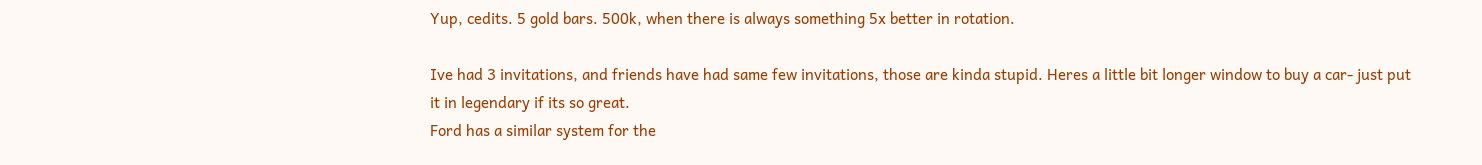Yup, cedits. 5 gold bars. 500k, when there is always something 5x better in rotation.

Ive had 3 invitations, and friends have had same few invitations, those are kinda stupid. Heres a little bit longer window to buy a car- just put it in legendary if its so great.
Ford has a similar system for the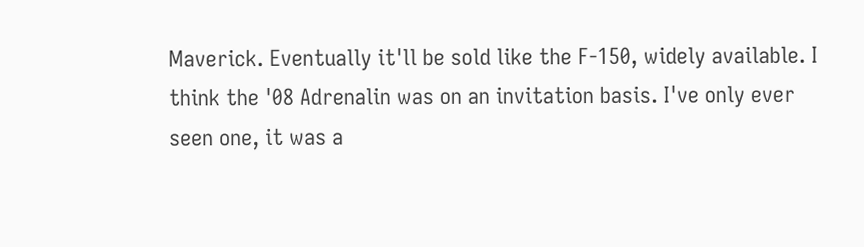Maverick. Eventually it'll be sold like the F-150, widely available. I think the '08 Adrenalin was on an invitation basis. I've only ever seen one, it was a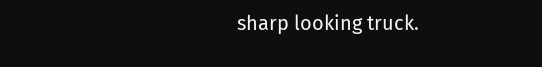sharp looking truck.